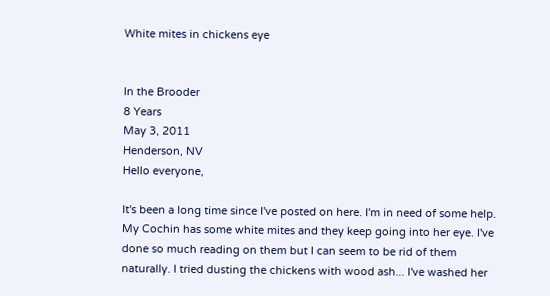White mites in chickens eye


In the Brooder
8 Years
May 3, 2011
Henderson, NV
Hello everyone,

It's been a long time since I've posted on here. I'm in need of some help. My Cochin has some white mites and they keep going into her eye. I've done so much reading on them but I can seem to be rid of them naturally. I tried dusting the chickens with wood ash... I've washed her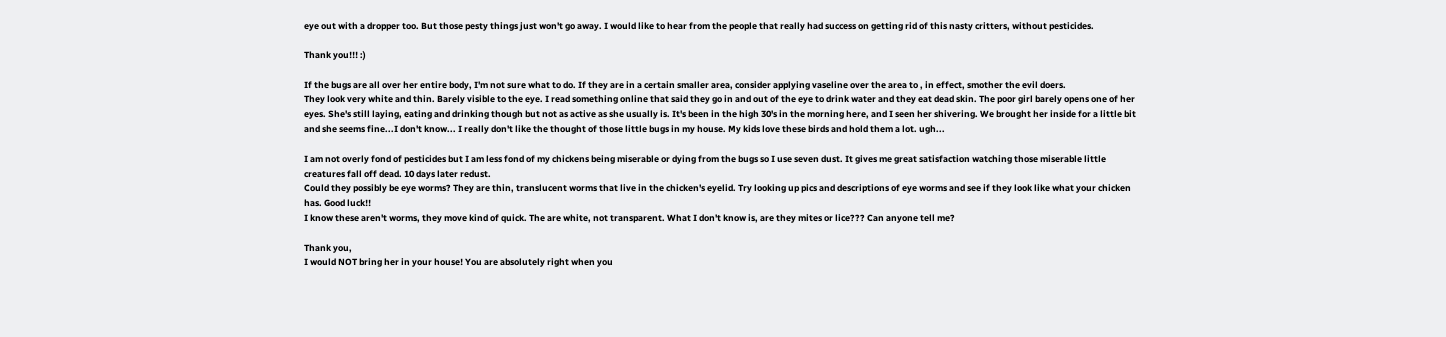eye out with a dropper too. But those pesty things just won't go away. I would like to hear from the people that really had success on getting rid of this nasty critters, without pesticides.

Thank you!!! :)

If the bugs are all over her entire body, I'm not sure what to do. If they are in a certain smaller area, consider applying vaseline over the area to , in effect, smother the evil doers.
They look very white and thin. Barely visible to the eye. I read something online that said they go in and out of the eye to drink water and they eat dead skin. The poor girl barely opens one of her eyes. She's still laying, eating and drinking though but not as active as she usually is. It's been in the high 30's in the morning here, and I seen her shivering. We brought her inside for a little bit and she seems fine...I don't know... I really don't like the thought of those little bugs in my house. My kids love these birds and hold them a lot. ugh...

I am not overly fond of pesticides but I am less fond of my chickens being miserable or dying from the bugs so I use seven dust. It gives me great satisfaction watching those miserable little creatures fall off dead. 10 days later redust.
Could they possibly be eye worms? They are thin, translucent worms that live in the chicken's eyelid. Try looking up pics and descriptions of eye worms and see if they look like what your chicken has. Good luck!!
I know these aren't worms, they move kind of quick. The are white, not transparent. What I don't know is, are they mites or lice??? Can anyone tell me?

Thank you,
I would NOT bring her in your house! You are absolutely right when you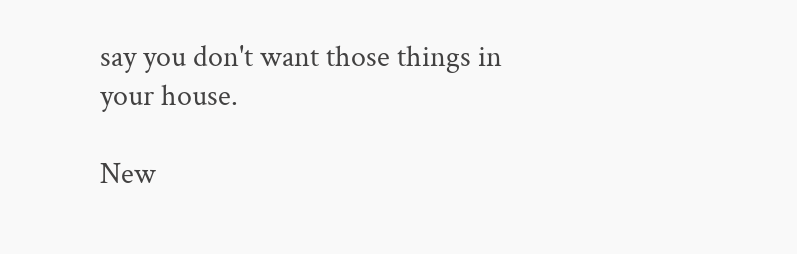say you don't want those things in your house.

New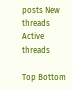posts New threads Active threads

Top Bottom